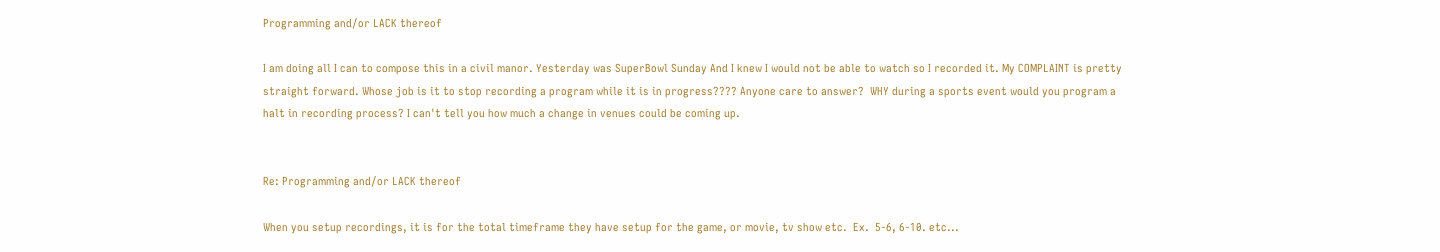Programming and/or LACK thereof

I am doing all I can to compose this in a civil manor. Yesterday was SuperBowl Sunday And I knew I would not be able to watch so I recorded it. My COMPLAINT is pretty straight forward. Whose job is it to stop recording a program while it is in progress???? Anyone care to answer?  WHY during a sports event would you program a halt in recording process? I can't tell you how much a change in venues could be coming up.


Re: Programming and/or LACK thereof

When you setup recordings, it is for the total timeframe they have setup for the game, or movie, tv show etc.  Ex.  5-6, 6-10. etc...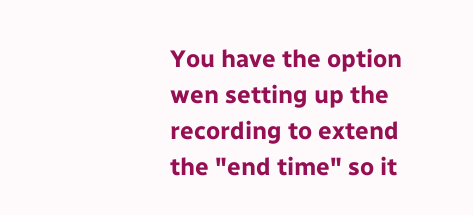You have the option wen setting up the recording to extend the "end time" so it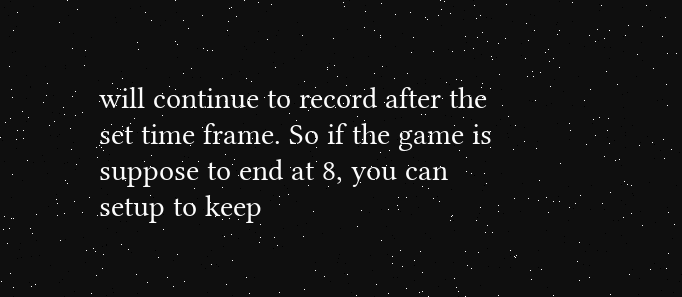will continue to record after the set time frame. So if the game is suppose to end at 8, you can setup to keep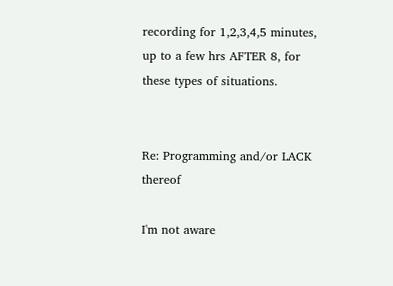recording for 1,2,3,4,5 minutes, up to a few hrs AFTER 8, for these types of situations.


Re: Programming and/or LACK thereof

I'm not aware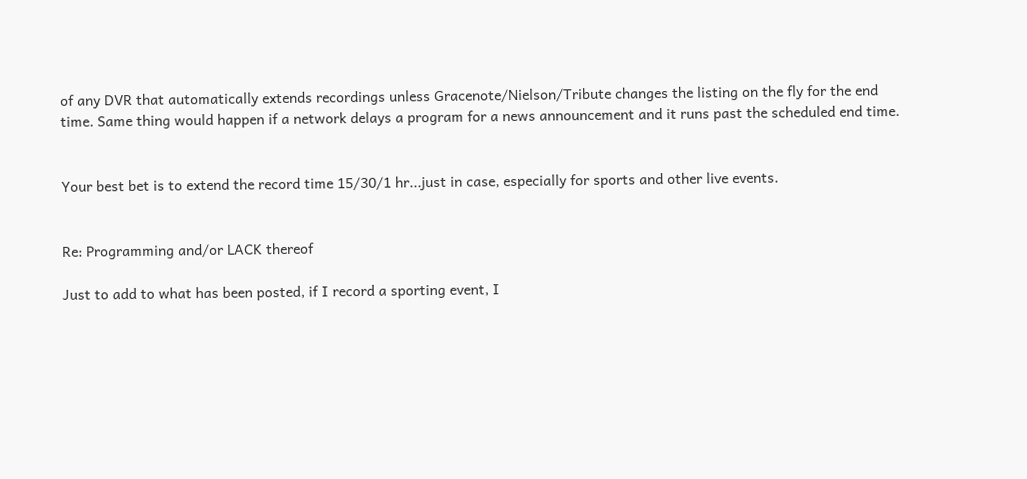of any DVR that automatically extends recordings unless Gracenote/Nielson/Tribute changes the listing on the fly for the end time. Same thing would happen if a network delays a program for a news announcement and it runs past the scheduled end time.


Your best bet is to extend the record time 15/30/1 hr...just in case, especially for sports and other live events.


Re: Programming and/or LACK thereof

Just to add to what has been posted, if I record a sporting event, I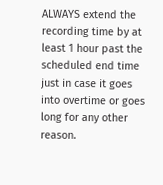ALWAYS extend the recording time by at least 1 hour past the scheduled end time just in case it goes into overtime or goes long for any other reason.